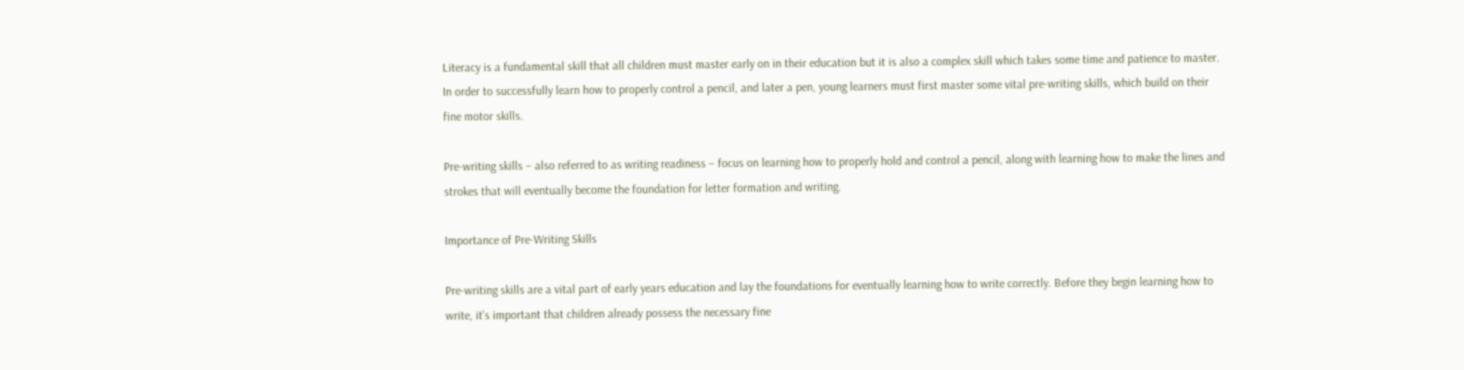Literacy is a fundamental skill that all children must master early on in their education but it is also a complex skill which takes some time and patience to master. In order to successfully learn how to properly control a pencil, and later a pen, young learners must first master some vital pre-writing skills, which build on their fine motor skills.

Pre-writing skills – also referred to as writing readiness – focus on learning how to properly hold and control a pencil, along with learning how to make the lines and strokes that will eventually become the foundation for letter formation and writing.

Importance of Pre-Writing Skills

Pre-writing skills are a vital part of early years education and lay the foundations for eventually learning how to write correctly. Before they begin learning how to write, it’s important that children already possess the necessary fine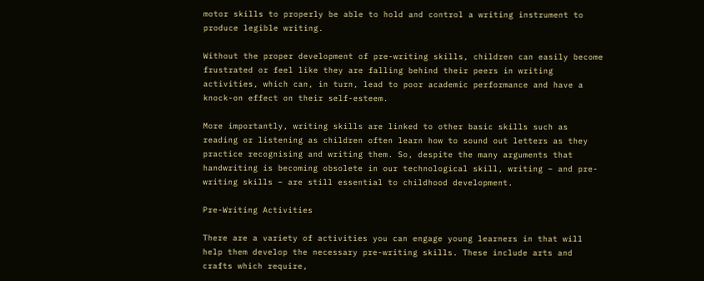motor skills to properly be able to hold and control a writing instrument to produce legible writing.

Without the proper development of pre-writing skills, children can easily become frustrated or feel like they are falling behind their peers in writing activities, which can, in turn, lead to poor academic performance and have a knock-on effect on their self-esteem.

More importantly, writing skills are linked to other basic skills such as reading or listening as children often learn how to sound out letters as they practice recognising and writing them. So, despite the many arguments that handwriting is becoming obsolete in our technological skill, writing – and pre-writing skills – are still essential to childhood development.

Pre-Writing Activities

There are a variety of activities you can engage young learners in that will help them develop the necessary pre-writing skills. These include arts and crafts which require,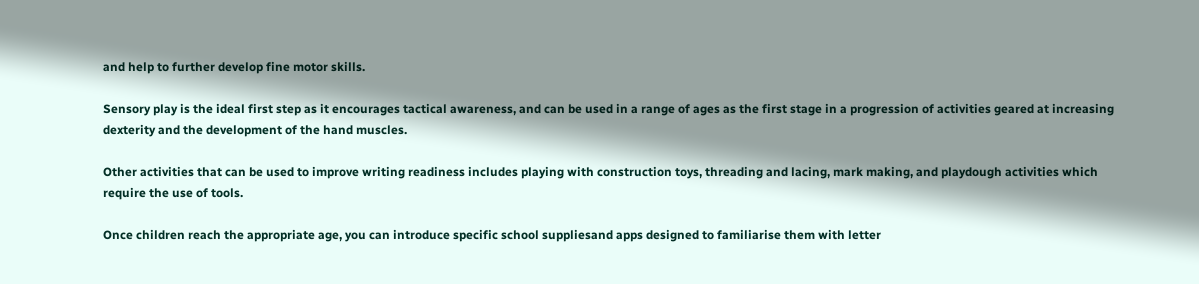and help to further develop fine motor skills.

Sensory play is the ideal first step as it encourages tactical awareness, and can be used in a range of ages as the first stage in a progression of activities geared at increasing dexterity and the development of the hand muscles.

Other activities that can be used to improve writing readiness includes playing with construction toys, threading and lacing, mark making, and playdough activities which require the use of tools.

Once children reach the appropriate age, you can introduce specific school suppliesand apps designed to familiarise them with letter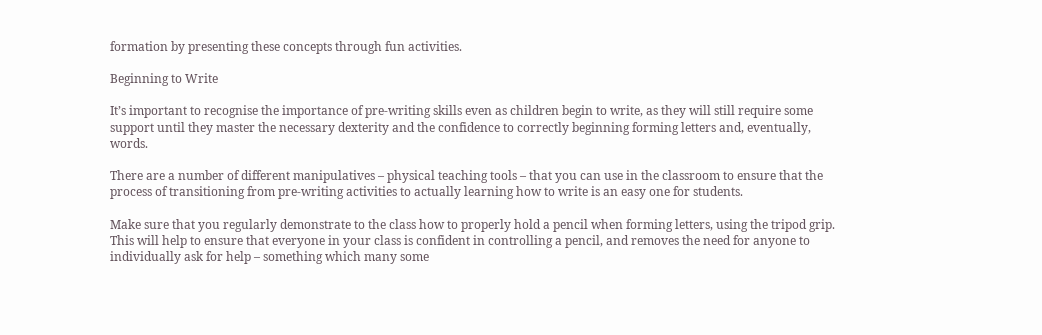formation by presenting these concepts through fun activities.

Beginning to Write

It’s important to recognise the importance of pre-writing skills even as children begin to write, as they will still require some support until they master the necessary dexterity and the confidence to correctly beginning forming letters and, eventually, words.

There are a number of different manipulatives – physical teaching tools – that you can use in the classroom to ensure that the process of transitioning from pre-writing activities to actually learning how to write is an easy one for students.

Make sure that you regularly demonstrate to the class how to properly hold a pencil when forming letters, using the tripod grip. This will help to ensure that everyone in your class is confident in controlling a pencil, and removes the need for anyone to individually ask for help – something which many some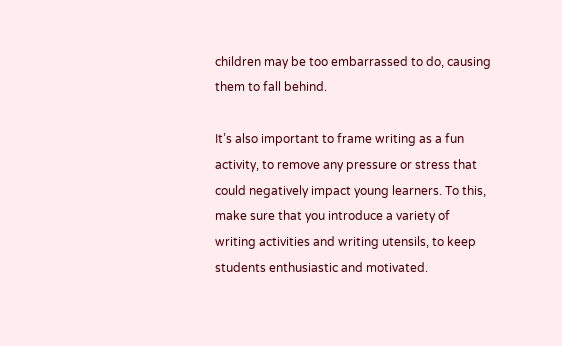children may be too embarrassed to do, causing them to fall behind.

It’s also important to frame writing as a fun activity, to remove any pressure or stress that could negatively impact young learners. To this, make sure that you introduce a variety of writing activities and writing utensils, to keep students enthusiastic and motivated.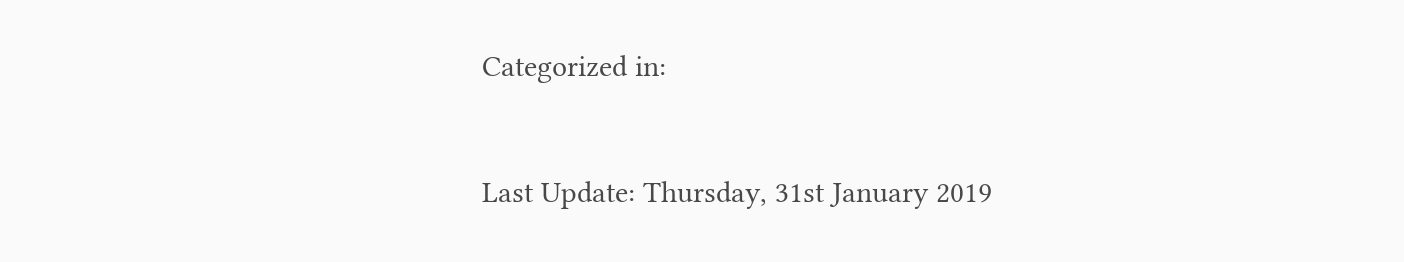Categorized in:


Last Update: Thursday, 31st January 2019